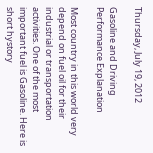Thursday, July 19, 2012

Gasoline and Driving Performance Explanation

Most country in this world very depend on fuel oil for their industrial or transportation activities. One of the most important fuel is Gasoline. Here is short hystory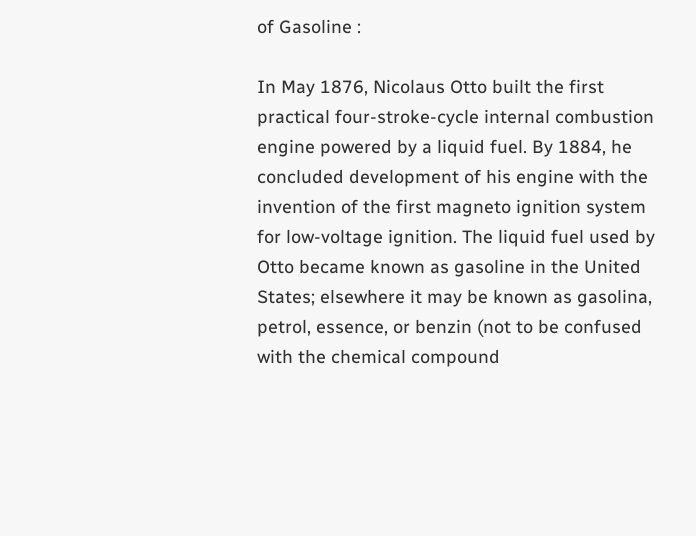of Gasoline :

In May 1876, Nicolaus Otto built the first practical four-stroke-cycle internal combustion engine powered by a liquid fuel. By 1884, he concluded development of his engine with the invention of the first magneto ignition system for low-voltage ignition. The liquid fuel used by Otto became known as gasoline in the United States; elsewhere it may be known as gasolina, petrol, essence, or benzin (not to be confused with the chemical compound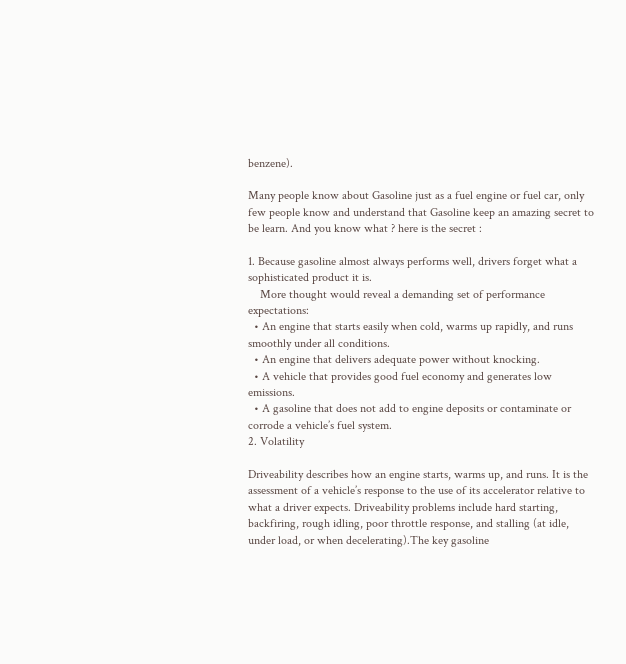benzene).

Many people know about Gasoline just as a fuel engine or fuel car, only few people know and understand that Gasoline keep an amazing secret to be learn. And you know what ? here is the secret :

1. Because gasoline almost always performs well, drivers forget what a sophisticated product it is.
    More thought would reveal a demanding set of performance expectations:
  • An engine that starts easily when cold, warms up rapidly, and runs smoothly under all conditions.
  • An engine that delivers adequate power without knocking.
  • A vehicle that provides good fuel economy and generates low emissions.
  • A gasoline that does not add to engine deposits or contaminate or corrode a vehicle’s fuel system.
2. Volatility

Driveability describes how an engine starts, warms up, and runs. It is the assessment of a vehicle’s response to the use of its accelerator relative to what a driver expects. Driveability problems include hard starting, backfiring, rough idling, poor throttle response, and stalling (at idle, under load, or when decelerating).The key gasoline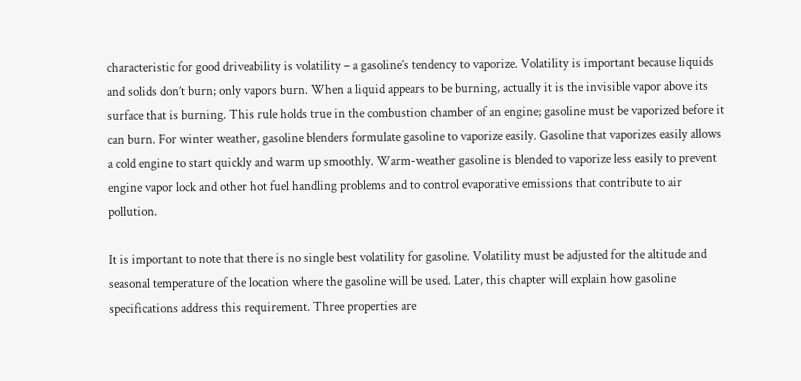characteristic for good driveability is volatility – a gasoline’s tendency to vaporize. Volatility is important because liquids and solids don’t burn; only vapors burn. When a liquid appears to be burning, actually it is the invisible vapor above its surface that is burning. This rule holds true in the combustion chamber of an engine; gasoline must be vaporized before it can burn. For winter weather, gasoline blenders formulate gasoline to vaporize easily. Gasoline that vaporizes easily allows a cold engine to start quickly and warm up smoothly. Warm-weather gasoline is blended to vaporize less easily to prevent engine vapor lock and other hot fuel handling problems and to control evaporative emissions that contribute to air pollution.

It is important to note that there is no single best volatility for gasoline. Volatility must be adjusted for the altitude and seasonal temperature of the location where the gasoline will be used. Later, this chapter will explain how gasoline specifications address this requirement. Three properties are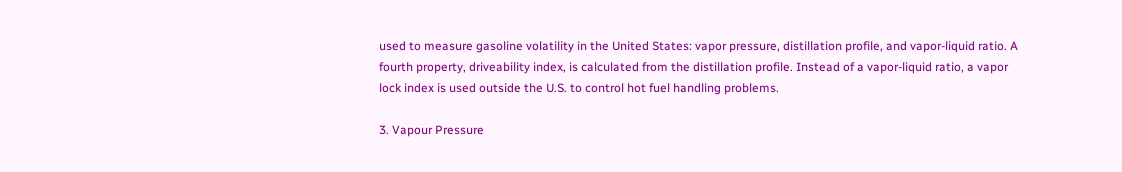used to measure gasoline volatility in the United States: vapor pressure, distillation profile, and vapor-liquid ratio. A fourth property, driveability index, is calculated from the distillation profile. Instead of a vapor-liquid ratio, a vapor lock index is used outside the U.S. to control hot fuel handling problems.

3. Vapour Pressure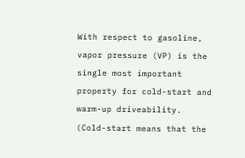With respect to gasoline, vapor pressure (VP) is the single most important property for cold-start and warm-up driveability. (Cold-start means that the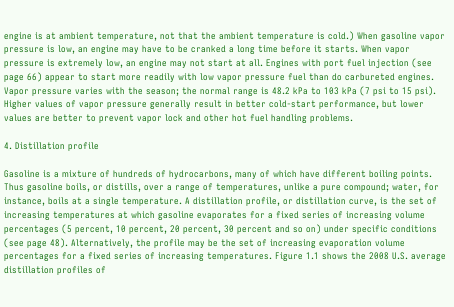engine is at ambient temperature, not that the ambient temperature is cold.) When gasoline vapor pressure is low, an engine may have to be cranked a long time before it starts. When vapor pressure is extremely low, an engine may not start at all. Engines with port fuel injection (see page 66) appear to start more readily with low vapor pressure fuel than do carbureted engines. Vapor pressure varies with the season; the normal range is 48.2 kPa to 103 kPa (7 psi to 15 psi). Higher values of vapor pressure generally result in better cold-start performance, but lower values are better to prevent vapor lock and other hot fuel handling problems.

4. Distillation profile

Gasoline is a mixture of hundreds of hydrocarbons, many of which have different boiling points. Thus gasoline boils, or distills, over a range of temperatures, unlike a pure compound; water, for instance, boils at a single temperature. A distillation profile, or distillation curve, is the set of increasing temperatures at which gasoline evaporates for a fixed series of increasing volume percentages (5 percent, 10 percent, 20 percent, 30 percent and so on) under specific conditions (see page 48). Alternatively, the profile may be the set of increasing evaporation volume percentages for a fixed series of increasing temperatures. Figure 1.1 shows the 2008 U.S. average distillation profiles of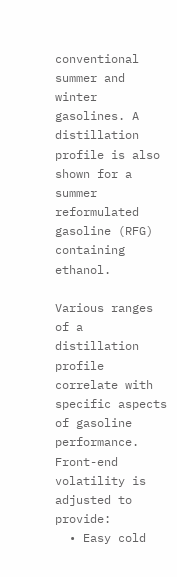conventional summer and winter gasolines. A distillation profile is also shown for a summer reformulated gasoline (RFG) containing ethanol.

Various ranges of a distillation profile correlate with specific aspects of gasoline performance.
Front-end volatility is adjusted to provide:
  • Easy cold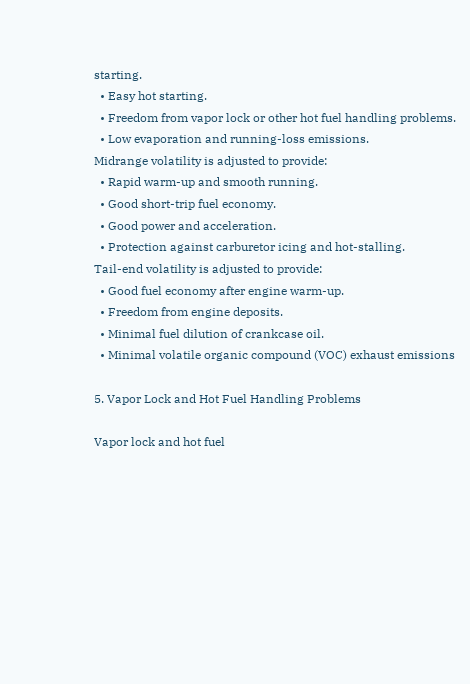starting.
  • Easy hot starting.
  • Freedom from vapor lock or other hot fuel handling problems.
  • Low evaporation and running-loss emissions.
Midrange volatility is adjusted to provide:
  • Rapid warm-up and smooth running.
  • Good short-trip fuel economy.
  • Good power and acceleration.
  • Protection against carburetor icing and hot-stalling.
Tail-end volatility is adjusted to provide:
  • Good fuel economy after engine warm-up.
  • Freedom from engine deposits.
  • Minimal fuel dilution of crankcase oil.
  • Minimal volatile organic compound (VOC) exhaust emissions

5. Vapor Lock and Hot Fuel Handling Problems

Vapor lock and hot fuel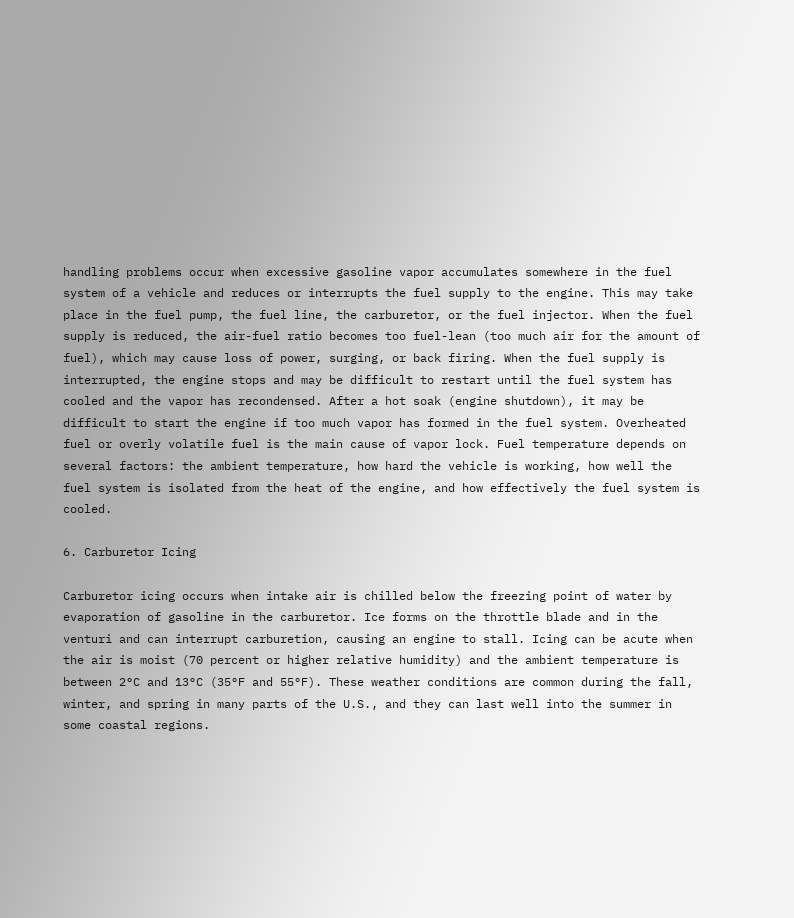handling problems occur when excessive gasoline vapor accumulates somewhere in the fuel system of a vehicle and reduces or interrupts the fuel supply to the engine. This may take place in the fuel pump, the fuel line, the carburetor, or the fuel injector. When the fuel supply is reduced, the air-fuel ratio becomes too fuel-lean (too much air for the amount of fuel), which may cause loss of power, surging, or back firing. When the fuel supply is interrupted, the engine stops and may be difficult to restart until the fuel system has cooled and the vapor has recondensed. After a hot soak (engine shutdown), it may be difficult to start the engine if too much vapor has formed in the fuel system. Overheated fuel or overly volatile fuel is the main cause of vapor lock. Fuel temperature depends on several factors: the ambient temperature, how hard the vehicle is working, how well the fuel system is isolated from the heat of the engine, and how effectively the fuel system is cooled.

6. Carburetor Icing

Carburetor icing occurs when intake air is chilled below the freezing point of water by evaporation of gasoline in the carburetor. Ice forms on the throttle blade and in the venturi and can interrupt carburetion, causing an engine to stall. Icing can be acute when the air is moist (70 percent or higher relative humidity) and the ambient temperature is between 2°C and 13°C (35°F and 55°F). These weather conditions are common during the fall, winter, and spring in many parts of the U.S., and they can last well into the summer in some coastal regions.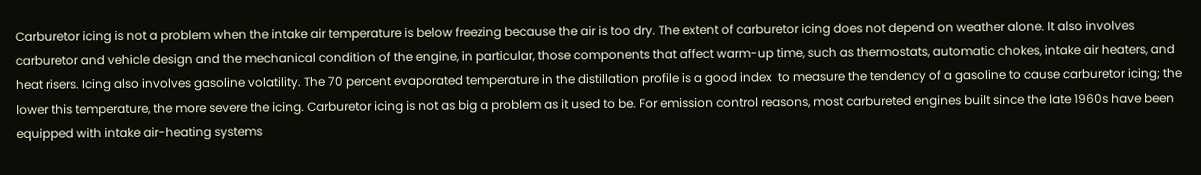Carburetor icing is not a problem when the intake air temperature is below freezing because the air is too dry. The extent of carburetor icing does not depend on weather alone. It also involves carburetor and vehicle design and the mechanical condition of the engine, in particular, those components that affect warm-up time, such as thermostats, automatic chokes, intake air heaters, and heat risers. Icing also involves gasoline volatility. The 70 percent evaporated temperature in the distillation profile is a good index  to measure the tendency of a gasoline to cause carburetor icing; the lower this temperature, the more severe the icing. Carburetor icing is not as big a problem as it used to be. For emission control reasons, most carbureted engines built since the late 1960s have been equipped with intake air-heating systems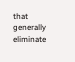that generally eliminate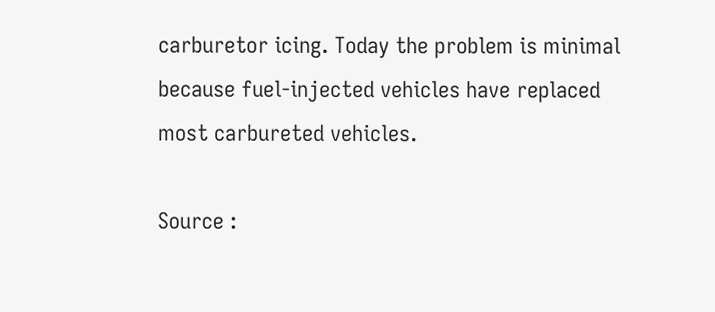carburetor icing. Today the problem is minimal because fuel-injected vehicles have replaced most carbureted vehicles.

Source :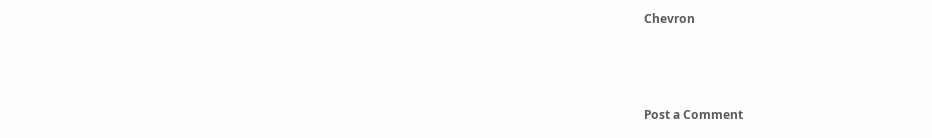Chevron



Post a Comment